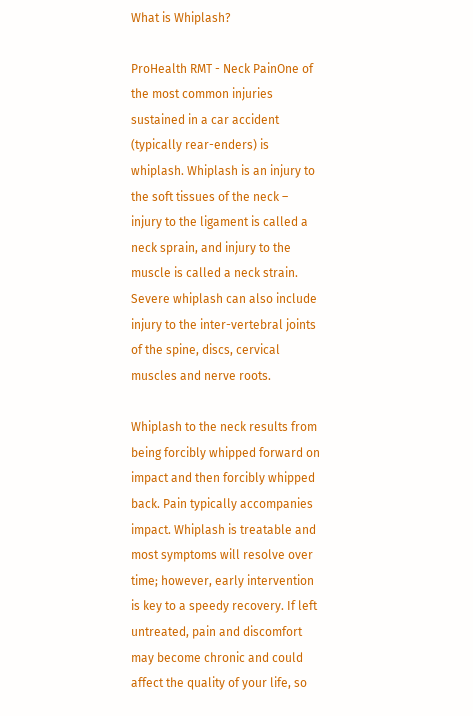What is Whiplash?

ProHealth RMT - Neck PainOne of the most common injuries sustained in a car accident (typically rear-enders) is whiplash. Whiplash is an injury to the soft tissues of the neck – injury to the ligament is called a neck sprain, and injury to the muscle is called a neck strain. Severe whiplash can also include injury to the inter-vertebral joints of the spine, discs, cervical muscles and nerve roots.

Whiplash to the neck results from being forcibly whipped forward on impact and then forcibly whipped back. Pain typically accompanies impact. Whiplash is treatable and most symptoms will resolve over time; however, early intervention is key to a speedy recovery. If left untreated, pain and discomfort may become chronic and could affect the quality of your life, so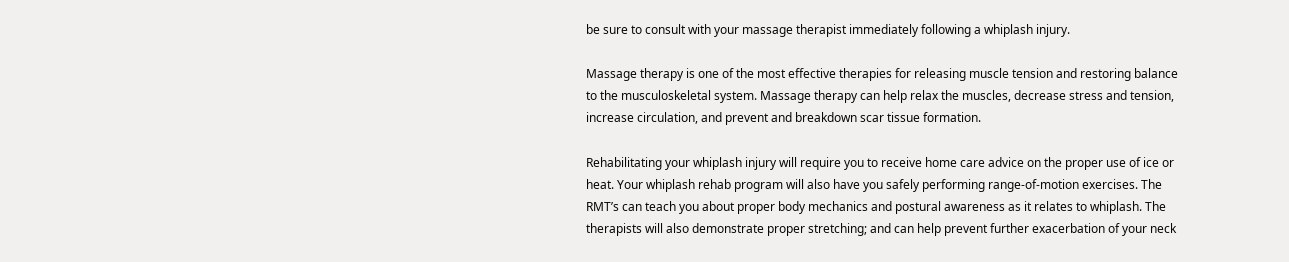be sure to consult with your massage therapist immediately following a whiplash injury.

Massage therapy is one of the most effective therapies for releasing muscle tension and restoring balance to the musculoskeletal system. Massage therapy can help relax the muscles, decrease stress and tension, increase circulation, and prevent and breakdown scar tissue formation.

Rehabilitating your whiplash injury will require you to receive home care advice on the proper use of ice or heat. Your whiplash rehab program will also have you safely performing range-of-motion exercises. The RMT’s can teach you about proper body mechanics and postural awareness as it relates to whiplash. The therapists will also demonstrate proper stretching; and can help prevent further exacerbation of your neck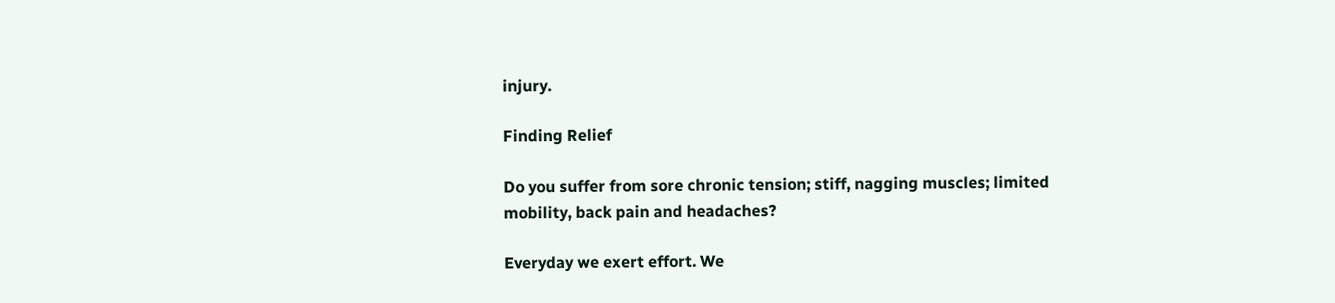injury.

Finding Relief

Do you suffer from sore chronic tension; stiff, nagging muscles; limited mobility, back pain and headaches?

Everyday we exert effort. We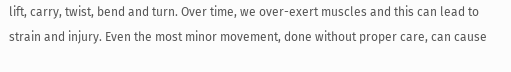lift, carry, twist, bend and turn. Over time, we over-exert muscles and this can lead to strain and injury. Even the most minor movement, done without proper care, can cause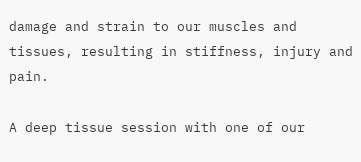damage and strain to our muscles and tissues, resulting in stiffness, injury and pain.

A deep tissue session with one of our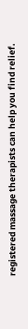registered massage therapists can help you find relief.